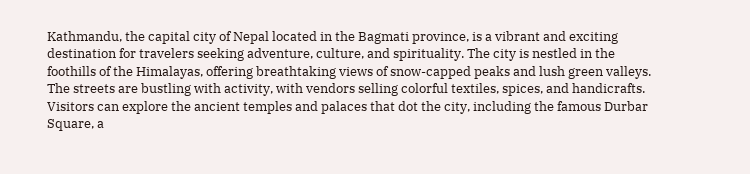Kathmandu, the capital city of Nepal located in the Bagmati province, is a vibrant and exciting destination for travelers seeking adventure, culture, and spirituality. The city is nestled in the foothills of the Himalayas, offering breathtaking views of snow-capped peaks and lush green valleys. The streets are bustling with activity, with vendors selling colorful textiles, spices, and handicrafts. Visitors can explore the ancient temples and palaces that dot the city, including the famous Durbar Square, a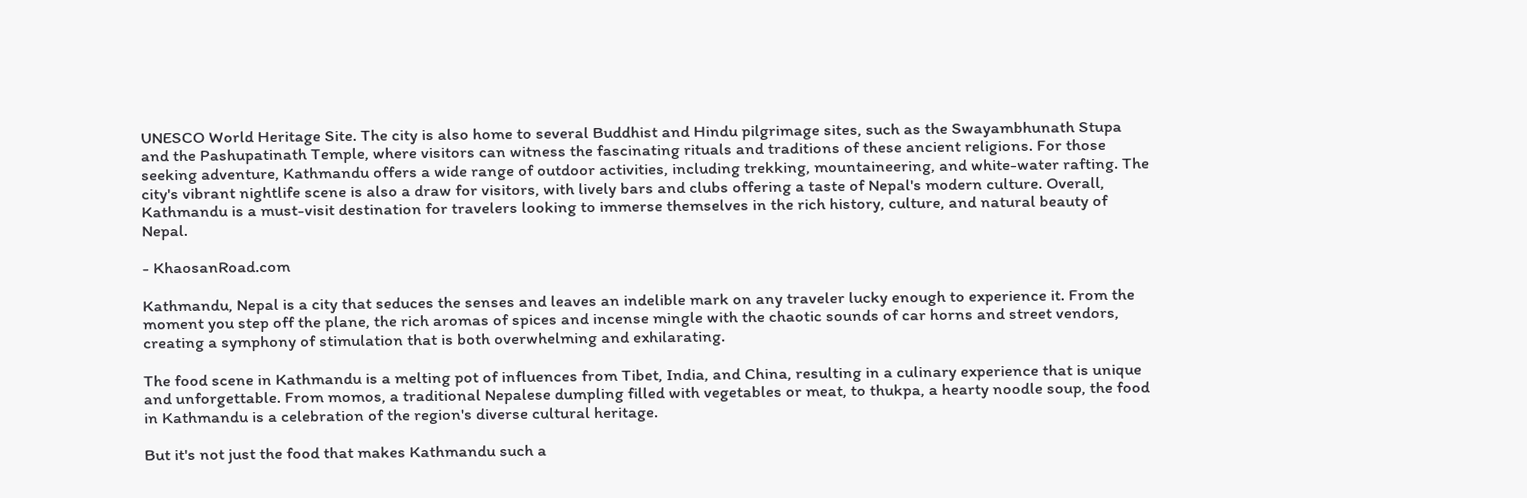UNESCO World Heritage Site. The city is also home to several Buddhist and Hindu pilgrimage sites, such as the Swayambhunath Stupa and the Pashupatinath Temple, where visitors can witness the fascinating rituals and traditions of these ancient religions. For those seeking adventure, Kathmandu offers a wide range of outdoor activities, including trekking, mountaineering, and white-water rafting. The city's vibrant nightlife scene is also a draw for visitors, with lively bars and clubs offering a taste of Nepal's modern culture. Overall, Kathmandu is a must-visit destination for travelers looking to immerse themselves in the rich history, culture, and natural beauty of Nepal.

- KhaosanRoad.com

Kathmandu, Nepal is a city that seduces the senses and leaves an indelible mark on any traveler lucky enough to experience it. From the moment you step off the plane, the rich aromas of spices and incense mingle with the chaotic sounds of car horns and street vendors, creating a symphony of stimulation that is both overwhelming and exhilarating.

The food scene in Kathmandu is a melting pot of influences from Tibet, India, and China, resulting in a culinary experience that is unique and unforgettable. From momos, a traditional Nepalese dumpling filled with vegetables or meat, to thukpa, a hearty noodle soup, the food in Kathmandu is a celebration of the region's diverse cultural heritage.

But it's not just the food that makes Kathmandu such a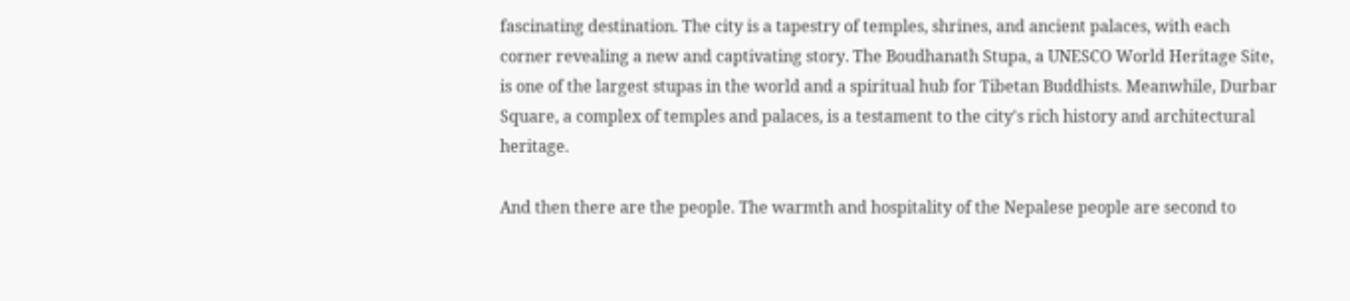fascinating destination. The city is a tapestry of temples, shrines, and ancient palaces, with each corner revealing a new and captivating story. The Boudhanath Stupa, a UNESCO World Heritage Site, is one of the largest stupas in the world and a spiritual hub for Tibetan Buddhists. Meanwhile, Durbar Square, a complex of temples and palaces, is a testament to the city's rich history and architectural heritage.

And then there are the people. The warmth and hospitality of the Nepalese people are second to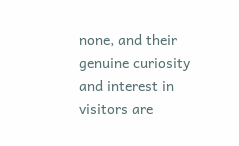none, and their genuine curiosity and interest in visitors are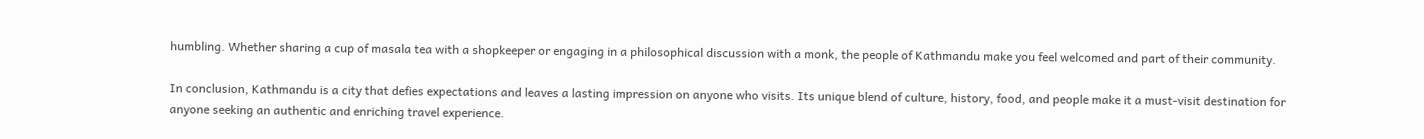humbling. Whether sharing a cup of masala tea with a shopkeeper or engaging in a philosophical discussion with a monk, the people of Kathmandu make you feel welcomed and part of their community.

In conclusion, Kathmandu is a city that defies expectations and leaves a lasting impression on anyone who visits. Its unique blend of culture, history, food, and people make it a must-visit destination for anyone seeking an authentic and enriching travel experience.